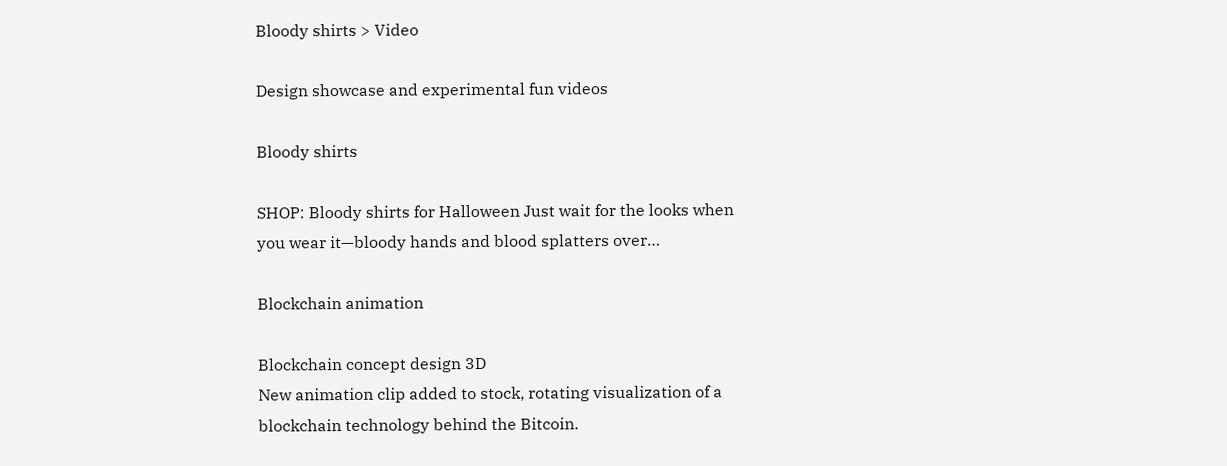Bloody shirts > Video

Design showcase and experimental fun videos

Bloody shirts

SHOP: Bloody shirts for Halloween Just wait for the looks when you wear it—bloody hands and blood splatters over…

Blockchain animation

Blockchain concept design 3D
New animation clip added to stock, rotating visualization of a blockchain technology behind the Bitcoin.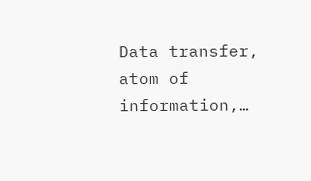Data transfer, atom of information,…